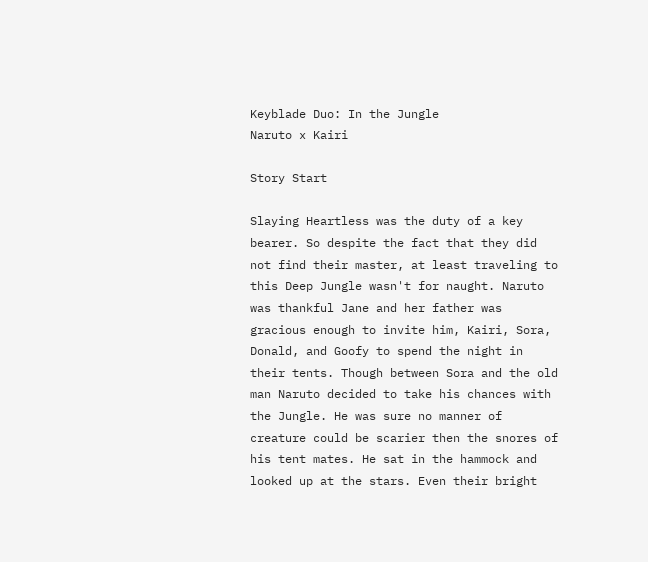Keyblade Duo: In the Jungle
Naruto x Kairi

Story Start

Slaying Heartless was the duty of a key bearer. So despite the fact that they did not find their master, at least traveling to this Deep Jungle wasn't for naught. Naruto was thankful Jane and her father was gracious enough to invite him, Kairi, Sora, Donald, and Goofy to spend the night in their tents. Though between Sora and the old man Naruto decided to take his chances with the Jungle. He was sure no manner of creature could be scarier then the snores of his tent mates. He sat in the hammock and looked up at the stars. Even their bright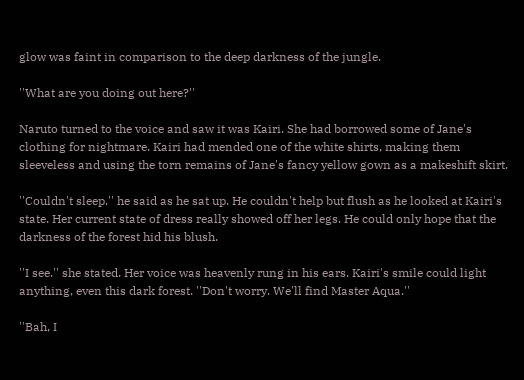glow was faint in comparison to the deep darkness of the jungle.

''What are you doing out here?''

Naruto turned to the voice and saw it was Kairi. She had borrowed some of Jane's clothing for nightmare. Kairi had mended one of the white shirts, making them sleeveless and using the torn remains of Jane's fancy yellow gown as a makeshift skirt.

''Couldn't sleep.'' he said as he sat up. He couldn't help but flush as he looked at Kairi's state. Her current state of dress really showed off her legs. He could only hope that the darkness of the forest hid his blush.

''I see.'' she stated. Her voice was heavenly rung in his ears. Kairi's smile could light anything, even this dark forest. ''Don't worry. We'll find Master Aqua.''

''Bah, I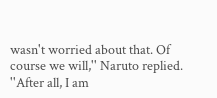wasn't worried about that. Of course we will,'' Naruto replied. ''After all, I am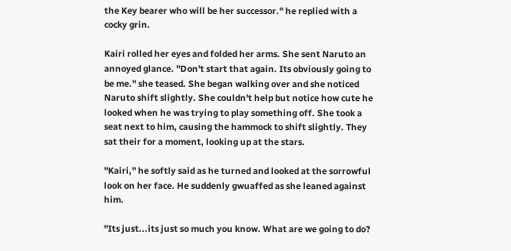the Key bearer who will be her successor.'' he replied with a cocky grin.

Kairi rolled her eyes and folded her arms. She sent Naruto an annoyed glance. ''Don't start that again. Its obviously going to be me.'' she teased. She began walking over and she noticed Naruto shift slightly. She couldn't help but notice how cute he looked when he was trying to play something off. She took a seat next to him, causing the hammock to shift slightly. They sat their for a moment, looking up at the stars.

''Kairi,'' he softly said as he turned and looked at the sorrowful look on her face. He suddenly gwuaffed as she leaned against him.

''Its just...its just so much you know. What are we going to do?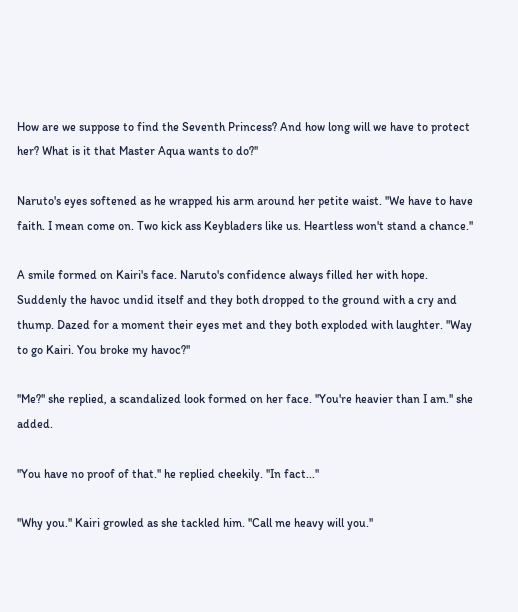How are we suppose to find the Seventh Princess? And how long will we have to protect her? What is it that Master Aqua wants to do?''

Naruto's eyes softened as he wrapped his arm around her petite waist. ''We have to have faith. I mean come on. Two kick ass Keybladers like us. Heartless won't stand a chance.''

A smile formed on Kairi's face. Naruto's confidence always filled her with hope. Suddenly the havoc undid itself and they both dropped to the ground with a cry and thump. Dazed for a moment their eyes met and they both exploded with laughter. ''Way to go Kairi. You broke my havoc?''

''Me?'' she replied, a scandalized look formed on her face. ''You're heavier than I am.'' she added.

''You have no proof of that.'' he replied cheekily. ''In fact...''

''Why you.'' Kairi growled as she tackled him. ''Call me heavy will you.''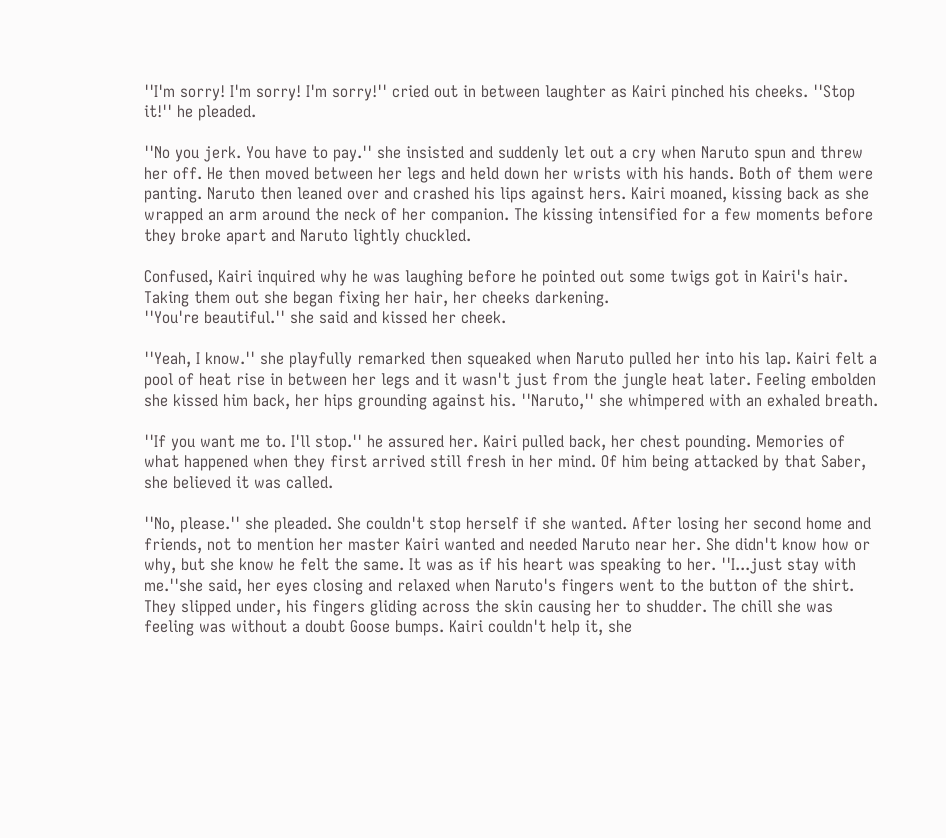''I'm sorry! I'm sorry! I'm sorry!'' cried out in between laughter as Kairi pinched his cheeks. ''Stop it!'' he pleaded.

''No you jerk. You have to pay.'' she insisted and suddenly let out a cry when Naruto spun and threw her off. He then moved between her legs and held down her wrists with his hands. Both of them were panting. Naruto then leaned over and crashed his lips against hers. Kairi moaned, kissing back as she wrapped an arm around the neck of her companion. The kissing intensified for a few moments before they broke apart and Naruto lightly chuckled.

Confused, Kairi inquired why he was laughing before he pointed out some twigs got in Kairi's hair. Taking them out she began fixing her hair, her cheeks darkening.
''You're beautiful.'' she said and kissed her cheek.

''Yeah, I know.'' she playfully remarked then squeaked when Naruto pulled her into his lap. Kairi felt a pool of heat rise in between her legs and it wasn't just from the jungle heat later. Feeling embolden she kissed him back, her hips grounding against his. ''Naruto,'' she whimpered with an exhaled breath.

''If you want me to. I'll stop.'' he assured her. Kairi pulled back, her chest pounding. Memories of what happened when they first arrived still fresh in her mind. Of him being attacked by that Saber, she believed it was called.

''No, please.'' she pleaded. She couldn't stop herself if she wanted. After losing her second home and friends, not to mention her master Kairi wanted and needed Naruto near her. She didn't know how or why, but she know he felt the same. It was as if his heart was speaking to her. ''I...just stay with me.''she said, her eyes closing and relaxed when Naruto's fingers went to the button of the shirt. They slipped under, his fingers gliding across the skin causing her to shudder. The chill she was feeling was without a doubt Goose bumps. Kairi couldn't help it, she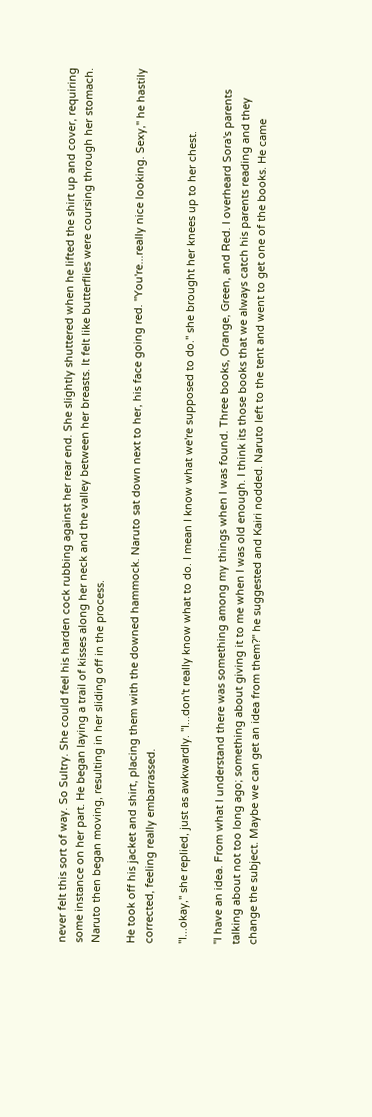never felt this sort of way. So Sultry. She could feel his harden cock rubbing against her rear end. She slightly shuttered when he lifted the shirt up and cover, requiring some instance on her part. He began laying a trail of kisses along her neck and the valley between her breasts. It felt like butterflies were coursing through her stomach. Naruto then began moving, resulting in her sliding off in the process.

He took off his jacket and shirt, placing them with the downed hammock. Naruto sat down next to her, his face going red. ''You're...really nice looking. Sexy,'' he hastily corrected, feeling really embarrassed.

''I...okay,'' she replied, just as awkwardly. ''I...don't really know what to do. I mean I know what we're supposed to do.'' she brought her knees up to her chest.

''I have an idea. From what I understand there was something among my things when I was found. Three books, Orange, Green, and Red. I overheard Sora's parents talking about not too long ago; something about giving it to me when I was old enough. I think its those books that we always catch his parents reading and they change the subject. Maybe we can get an idea from them?'' he suggested and Kairi nodded. Naruto left to the tent and went to get one of the books. He came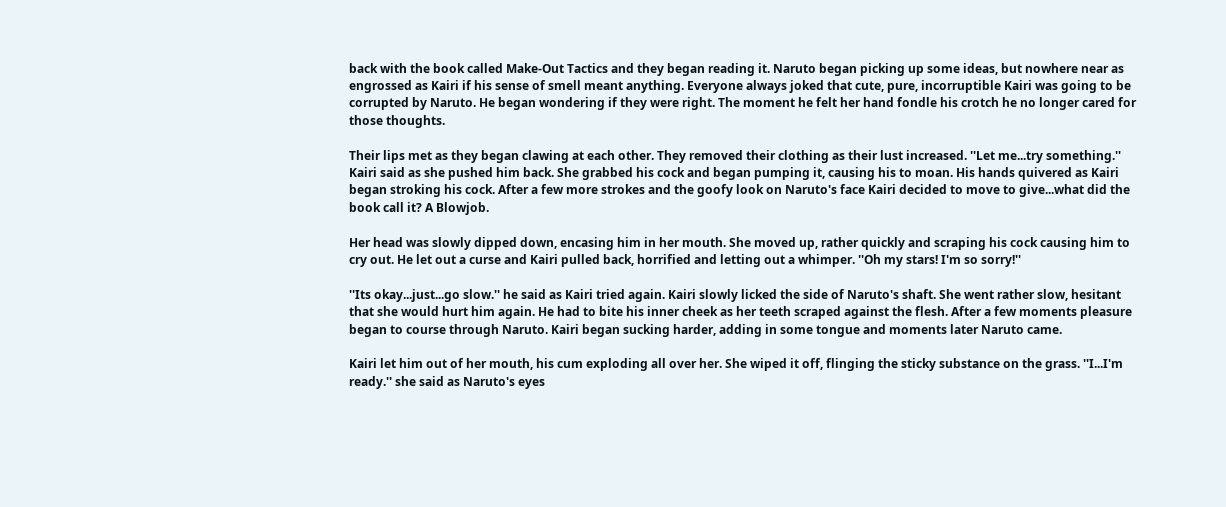back with the book called Make-Out Tactics and they began reading it. Naruto began picking up some ideas, but nowhere near as engrossed as Kairi if his sense of smell meant anything. Everyone always joked that cute, pure, incorruptible Kairi was going to be corrupted by Naruto. He began wondering if they were right. The moment he felt her hand fondle his crotch he no longer cared for those thoughts.

Their lips met as they began clawing at each other. They removed their clothing as their lust increased. ''Let me...try something.'' Kairi said as she pushed him back. She grabbed his cock and began pumping it, causing his to moan. His hands quivered as Kairi began stroking his cock. After a few more strokes and the goofy look on Naruto's face Kairi decided to move to give...what did the book call it? A Blowjob.

Her head was slowly dipped down, encasing him in her mouth. She moved up, rather quickly and scraping his cock causing him to cry out. He let out a curse and Kairi pulled back, horrified and letting out a whimper. ''Oh my stars! I'm so sorry!''

''Its okay...just...go slow.'' he said as Kairi tried again. Kairi slowly licked the side of Naruto's shaft. She went rather slow, hesitant that she would hurt him again. He had to bite his inner cheek as her teeth scraped against the flesh. After a few moments pleasure began to course through Naruto. Kairi began sucking harder, adding in some tongue and moments later Naruto came.

Kairi let him out of her mouth, his cum exploding all over her. She wiped it off, flinging the sticky substance on the grass. ''I...I'm ready.'' she said as Naruto's eyes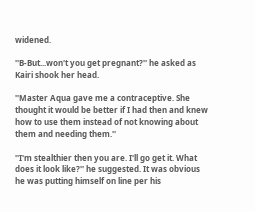widened.

''B-But...won't you get pregnant?'' he asked as Kairi shook her head.

''Master Aqua gave me a contraceptive. She thought it would be better if I had then and knew how to use them instead of not knowing about them and needing them.''

''I'm stealthier then you are. I'll go get it. What does it look like?'' he suggested. It was obvious he was putting himself on line per his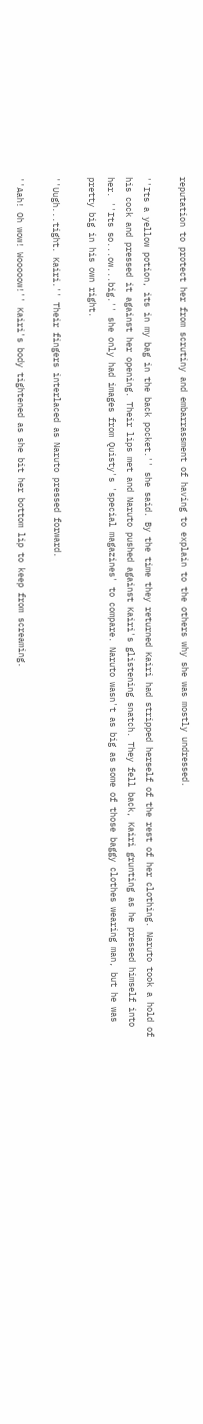reputation to protect her from scrutiny and embarrassment of having to explain to the others why she was mostly undressed.

''Its a yellow potion, its in my bag in the back pocket.'' she said. By the time they returned Kairi had stripped herself of the rest of her clothing. Naruto took a hold of his cock and pressed it against her opening. Their lips met and Naruto pushed against Kairi's glistening snatch. They fell back, Kairi grunting as he pressed himself into her. ''Its so...ow...big.'' she only had images from Quisty's 'special magazines' to compare. Naruto wasn't as big as some of those baggy clothes wearing man, but he was pretty big in his own right.

''Uugh...tight. Kairi.'' Their fingers interlaced as Naruto pressed forward.

''Aah! Oh wow! Wooooow!'' Kairi's body tightened as she bit her bottom lip to keep from screaming.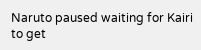Naruto paused waiting for Kairi to get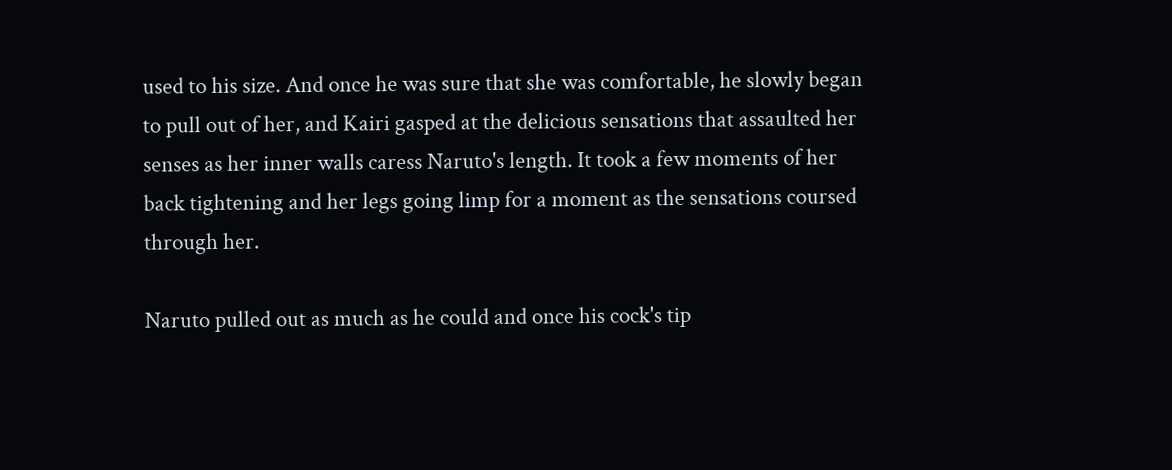used to his size. And once he was sure that she was comfortable, he slowly began to pull out of her, and Kairi gasped at the delicious sensations that assaulted her senses as her inner walls caress Naruto's length. It took a few moments of her back tightening and her legs going limp for a moment as the sensations coursed through her.

Naruto pulled out as much as he could and once his cock's tip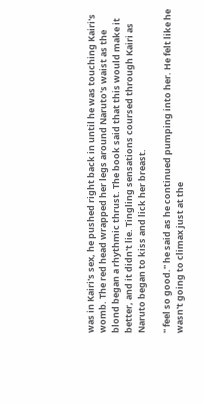was in Kairi's sex, he pushed right back in until he was touching Kairi's womb. The red head wrapped her legs around Naruto's waist as the blond began a rhythmic thrust. The book said that this would make it better, and it didn't lie. Tingling sensations coursed through Kairi as Naruto began to kiss and lick her breast.

'' feel so good.'' he said as he continued pumping into her. He felt like he wasn't going to climax just at the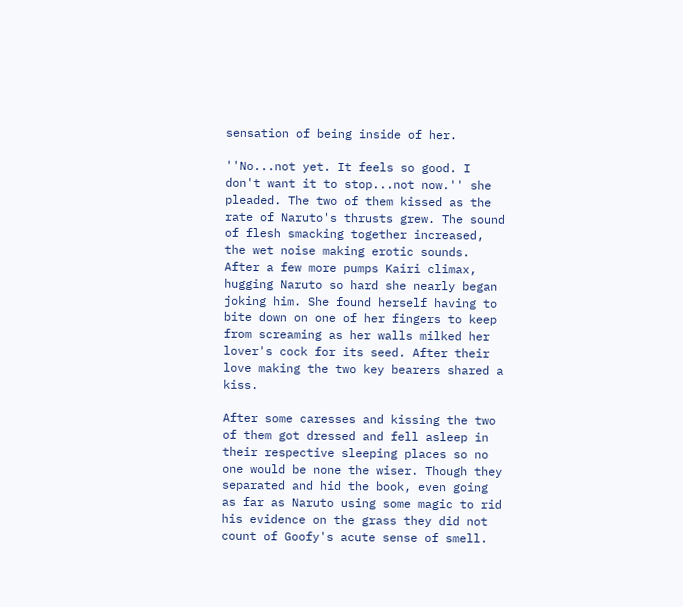sensation of being inside of her.

''No...not yet. It feels so good. I don't want it to stop...not now.'' she pleaded. The two of them kissed as the rate of Naruto's thrusts grew. The sound of flesh smacking together increased, the wet noise making erotic sounds. After a few more pumps Kairi climax, hugging Naruto so hard she nearly began joking him. She found herself having to bite down on one of her fingers to keep from screaming as her walls milked her lover's cock for its seed. After their love making the two key bearers shared a kiss.

After some caresses and kissing the two of them got dressed and fell asleep in their respective sleeping places so no one would be none the wiser. Though they separated and hid the book, even going as far as Naruto using some magic to rid his evidence on the grass they did not count of Goofy's acute sense of smell.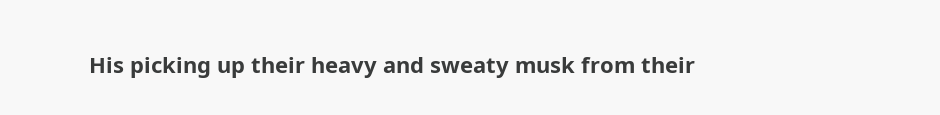His picking up their heavy and sweaty musk from their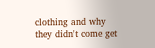clothing and why they didn't come get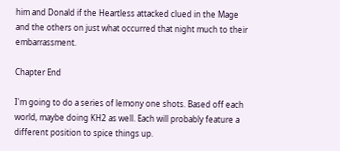him and Donald if the Heartless attacked clued in the Mage and the others on just what occurred that night much to their embarrassment.

Chapter End

I'm going to do a series of lemony one shots. Based off each world, maybe doing KH2 as well. Each will probably feature a different position to spice things up.